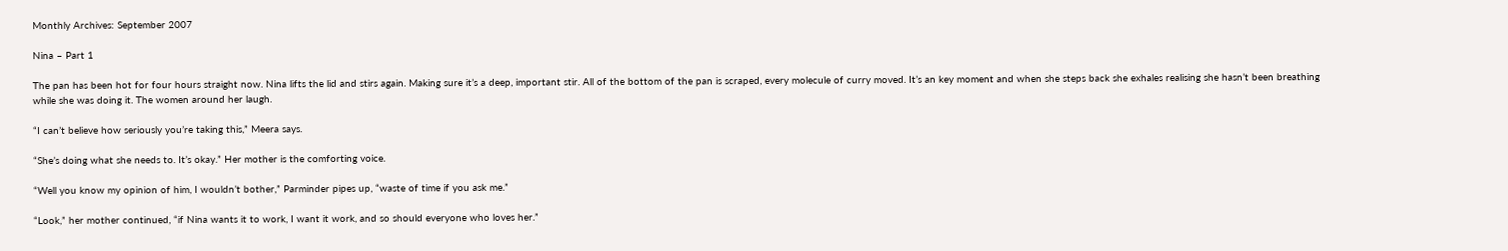Monthly Archives: September 2007

Nina – Part 1

The pan has been hot for four hours straight now. Nina lifts the lid and stirs again. Making sure it’s a deep, important stir. All of the bottom of the pan is scraped, every molecule of curry moved. It’s an key moment and when she steps back she exhales realising she hasn’t been breathing while she was doing it. The women around her laugh.

“I can’t believe how seriously you’re taking this,” Meera says.

“She’s doing what she needs to. It’s okay.” Her mother is the comforting voice.

“Well you know my opinion of him, I wouldn’t bother,” Parminder pipes up, “waste of time if you ask me.”

“Look,” her mother continued, “if Nina wants it to work, I want it work, and so should everyone who loves her.”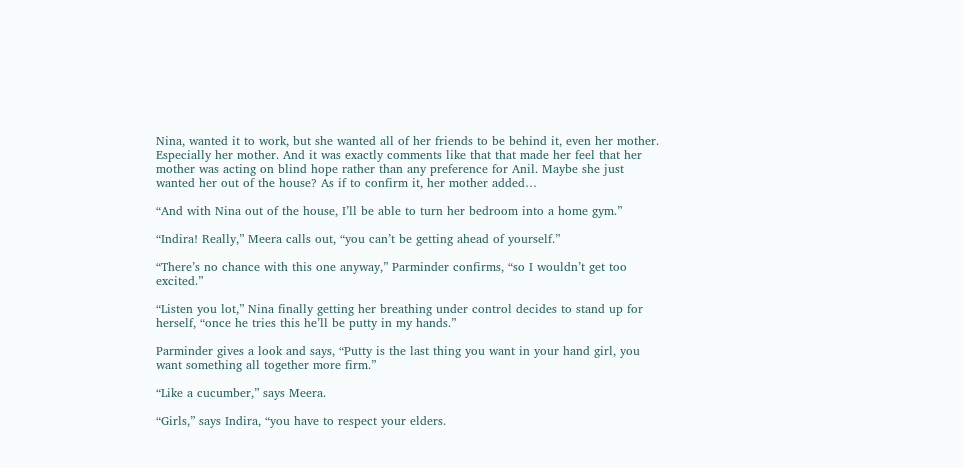Nina, wanted it to work, but she wanted all of her friends to be behind it, even her mother. Especially her mother. And it was exactly comments like that that made her feel that her mother was acting on blind hope rather than any preference for Anil. Maybe she just wanted her out of the house? As if to confirm it, her mother added…

“And with Nina out of the house, I’ll be able to turn her bedroom into a home gym.”

“Indira! Really,” Meera calls out, “you can’t be getting ahead of yourself.”

“There’s no chance with this one anyway,” Parminder confirms, “so I wouldn’t get too excited.”

“Listen you lot,” Nina finally getting her breathing under control decides to stand up for herself, “once he tries this he’ll be putty in my hands.”

Parminder gives a look and says, “Putty is the last thing you want in your hand girl, you want something all together more firm.”

“Like a cucumber,” says Meera.

“Girls,” says Indira, “you have to respect your elders.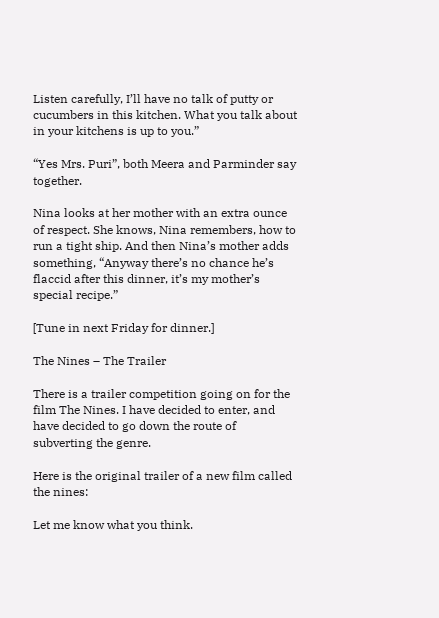Listen carefully, I’ll have no talk of putty or cucumbers in this kitchen. What you talk about in your kitchens is up to you.”

“Yes Mrs. Puri”, both Meera and Parminder say together.

Nina looks at her mother with an extra ounce of respect. She knows, Nina remembers, how to run a tight ship. And then Nina’s mother adds something, “Anyway there’s no chance he’s flaccid after this dinner, it’s my mother’s special recipe.”

[Tune in next Friday for dinner.]

The Nines – The Trailer

There is a trailer competition going on for the film The Nines. I have decided to enter, and have decided to go down the route of subverting the genre.

Here is the original trailer of a new film called the nines:

Let me know what you think.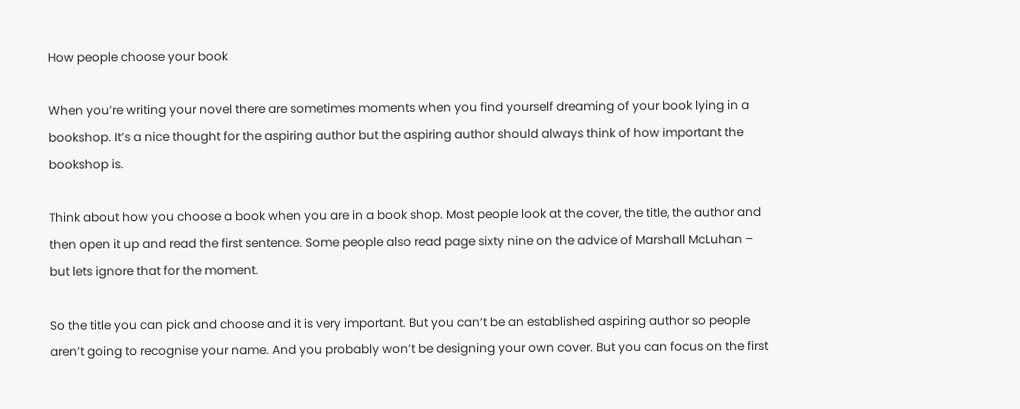How people choose your book

When you’re writing your novel there are sometimes moments when you find yourself dreaming of your book lying in a bookshop. It’s a nice thought for the aspiring author but the aspiring author should always think of how important the bookshop is.

Think about how you choose a book when you are in a book shop. Most people look at the cover, the title, the author and then open it up and read the first sentence. Some people also read page sixty nine on the advice of Marshall McLuhan – but lets ignore that for the moment.

So the title you can pick and choose and it is very important. But you can’t be an established aspiring author so people aren’t going to recognise your name. And you probably won’t be designing your own cover. But you can focus on the first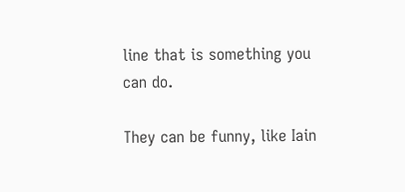line that is something you can do.

They can be funny, like Iain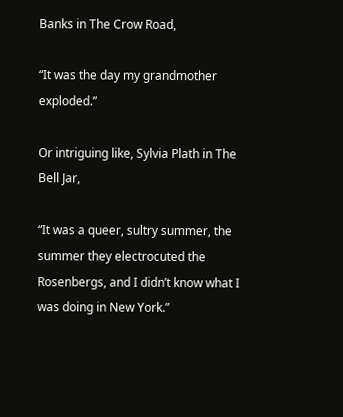Banks in The Crow Road,

“It was the day my grandmother exploded.”

Or intriguing like, Sylvia Plath in The Bell Jar,

“It was a queer, sultry summer, the summer they electrocuted the Rosenbergs, and I didn’t know what I was doing in New York.”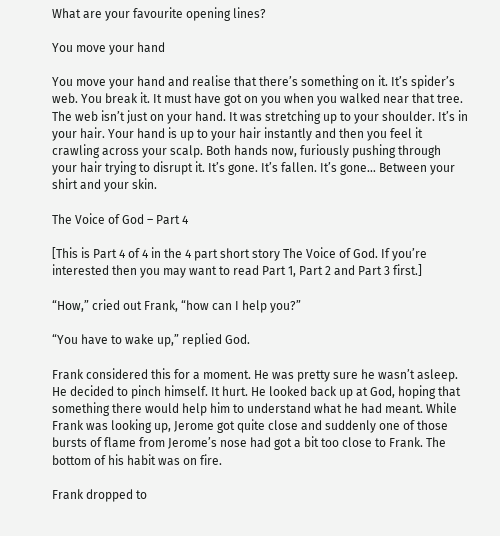What are your favourite opening lines?

You move your hand

You move your hand and realise that there’s something on it. It’s spider’s web. You break it. It must have got on you when you walked near that tree. The web isn’t just on your hand. It was stretching up to your shoulder. It’s in your hair. Your hand is up to your hair instantly and then you feel it crawling across your scalp. Both hands now, furiously pushing through your hair trying to disrupt it. It’s gone. It’s fallen. It’s gone… Between your shirt and your skin.

The Voice of God – Part 4

[This is Part 4 of 4 in the 4 part short story The Voice of God. If you’re interested then you may want to read Part 1, Part 2 and Part 3 first.]

“How,” cried out Frank, “how can I help you?”

“You have to wake up,” replied God.

Frank considered this for a moment. He was pretty sure he wasn’t asleep. He decided to pinch himself. It hurt. He looked back up at God, hoping that something there would help him to understand what he had meant. While Frank was looking up, Jerome got quite close and suddenly one of those bursts of flame from Jerome’s nose had got a bit too close to Frank. The bottom of his habit was on fire.

Frank dropped to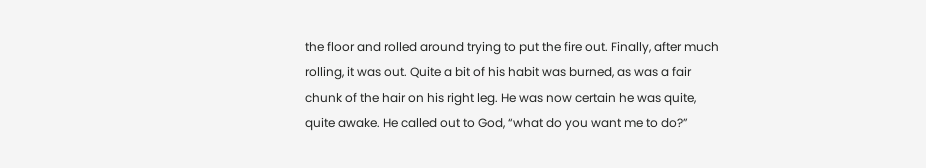the floor and rolled around trying to put the fire out. Finally, after much rolling, it was out. Quite a bit of his habit was burned, as was a fair chunk of the hair on his right leg. He was now certain he was quite, quite awake. He called out to God, “what do you want me to do?”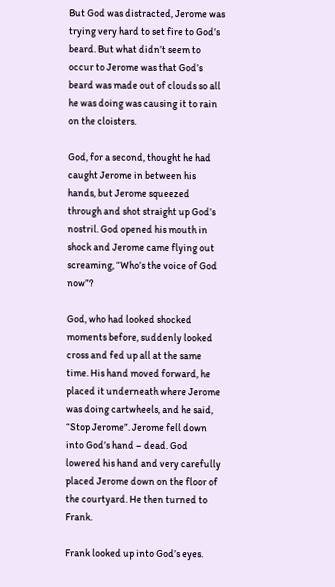But God was distracted, Jerome was trying very hard to set fire to God’s beard. But what didn’t seem to occur to Jerome was that God’s beard was made out of clouds so all he was doing was causing it to rain on the cloisters.

God, for a second, thought he had caught Jerome in between his hands, but Jerome squeezed through and shot straight up God’s nostril. God opened his mouth in shock and Jerome came flying out screaming, “Who’s the voice of God now”?

God, who had looked shocked moments before, suddenly looked cross and fed up all at the same time. His hand moved forward, he placed it underneath where Jerome was doing cartwheels, and he said, “Stop Jerome”. Jerome fell down into God’s hand – dead. God lowered his hand and very carefully placed Jerome down on the floor of the courtyard. He then turned to Frank.

Frank looked up into God’s eyes.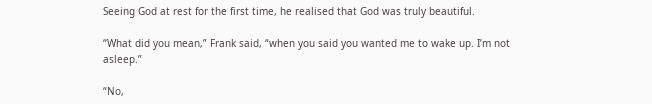Seeing God at rest for the first time, he realised that God was truly beautiful.

“What did you mean,” Frank said, “when you said you wanted me to wake up. I’m not asleep.”

“No,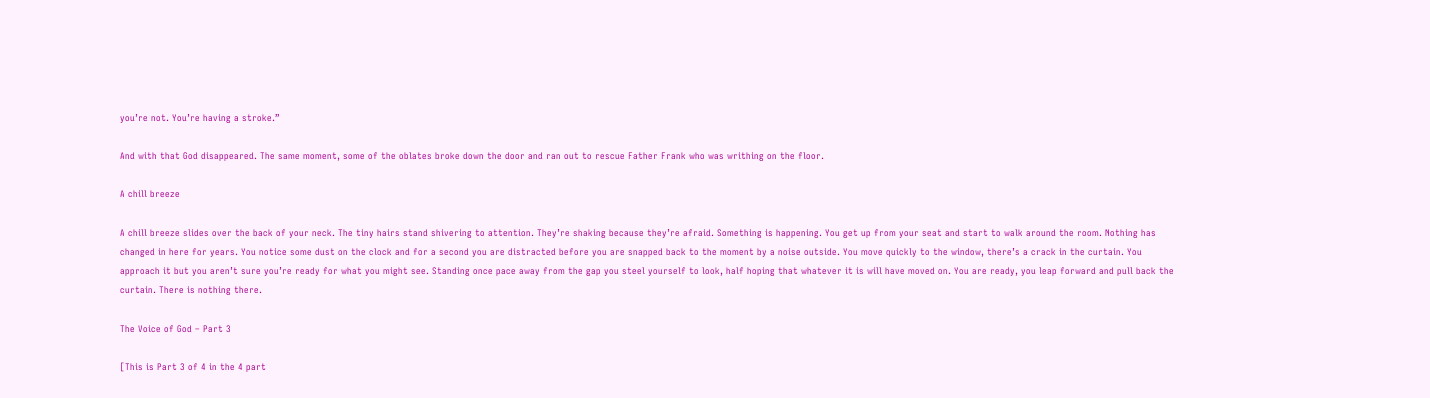you’re not. You’re having a stroke.”

And with that God disappeared. The same moment, some of the oblates broke down the door and ran out to rescue Father Frank who was writhing on the floor.

A chill breeze

A chill breeze slides over the back of your neck. The tiny hairs stand shivering to attention. They’re shaking because they’re afraid. Something is happening. You get up from your seat and start to walk around the room. Nothing has changed in here for years. You notice some dust on the clock and for a second you are distracted before you are snapped back to the moment by a noise outside. You move quickly to the window, there’s a crack in the curtain. You approach it but you aren’t sure you’re ready for what you might see. Standing once pace away from the gap you steel yourself to look, half hoping that whatever it is will have moved on. You are ready, you leap forward and pull back the curtain. There is nothing there.

The Voice of God – Part 3

[This is Part 3 of 4 in the 4 part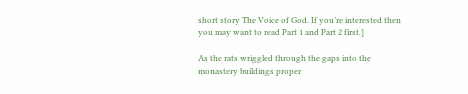short story The Voice of God. If you’re interested then you may want to read Part 1 and Part 2 first.]

As the rats wriggled through the gaps into the monastery buildings proper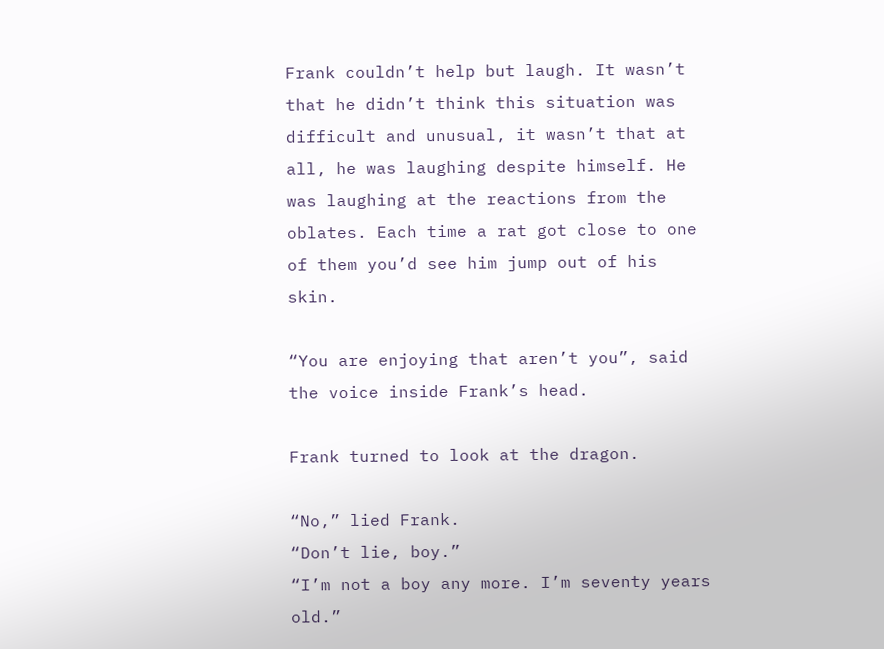Frank couldn’t help but laugh. It wasn’t that he didn’t think this situation was difficult and unusual, it wasn’t that at all, he was laughing despite himself. He was laughing at the reactions from the oblates. Each time a rat got close to one of them you’d see him jump out of his skin.

“You are enjoying that aren’t you”, said the voice inside Frank’s head.

Frank turned to look at the dragon.

“No,” lied Frank.
“Don’t lie, boy.”
“I’m not a boy any more. I’m seventy years old.”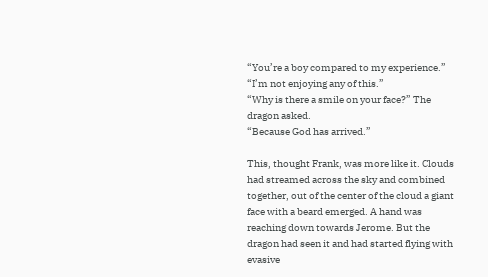“You’re a boy compared to my experience.”
“I’m not enjoying any of this.”
“Why is there a smile on your face?” The dragon asked.
“Because God has arrived.”

This, thought Frank, was more like it. Clouds had streamed across the sky and combined together, out of the center of the cloud a giant face with a beard emerged. A hand was reaching down towards Jerome. But the dragon had seen it and had started flying with evasive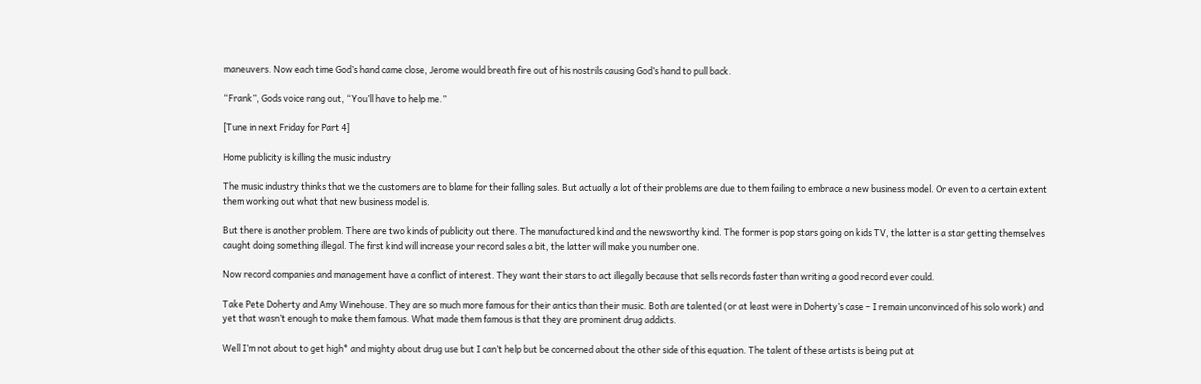maneuvers. Now each time God’s hand came close, Jerome would breath fire out of his nostrils causing God’s hand to pull back.

“Frank”, Gods voice rang out, “You’ll have to help me.”

[Tune in next Friday for Part 4]

Home publicity is killing the music industry

The music industry thinks that we the customers are to blame for their falling sales. But actually a lot of their problems are due to them failing to embrace a new business model. Or even to a certain extent them working out what that new business model is.

But there is another problem. There are two kinds of publicity out there. The manufactured kind and the newsworthy kind. The former is pop stars going on kids TV, the latter is a star getting themselves caught doing something illegal. The first kind will increase your record sales a bit, the latter will make you number one.

Now record companies and management have a conflict of interest. They want their stars to act illegally because that sells records faster than writing a good record ever could.

Take Pete Doherty and Amy Winehouse. They are so much more famous for their antics than their music. Both are talented (or at least were in Doherty’s case – I remain unconvinced of his solo work) and yet that wasn’t enough to make them famous. What made them famous is that they are prominent drug addicts.

Well I’m not about to get high* and mighty about drug use but I can’t help but be concerned about the other side of this equation. The talent of these artists is being put at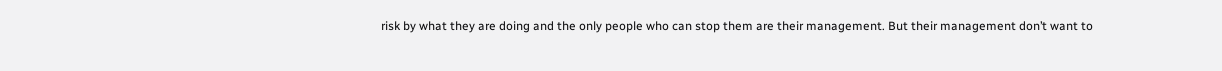risk by what they are doing and the only people who can stop them are their management. But their management don’t want to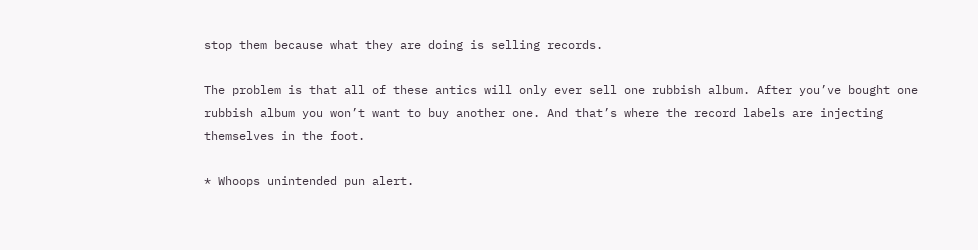stop them because what they are doing is selling records.

The problem is that all of these antics will only ever sell one rubbish album. After you’ve bought one rubbish album you won’t want to buy another one. And that’s where the record labels are injecting themselves in the foot.

* Whoops unintended pun alert.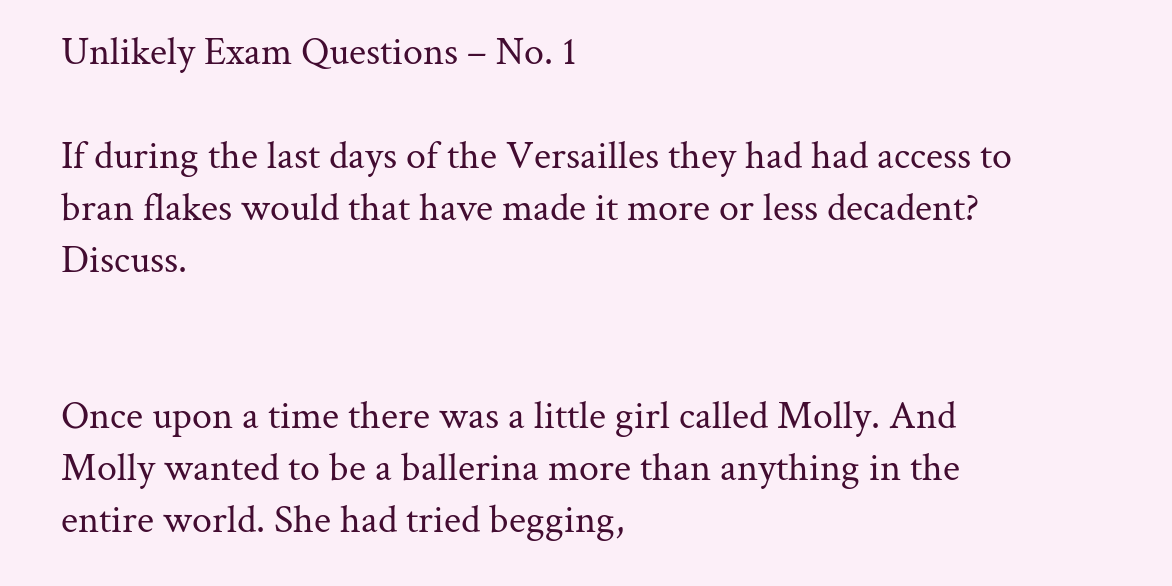Unlikely Exam Questions – No. 1

If during the last days of the Versailles they had had access to bran flakes would that have made it more or less decadent? Discuss.


Once upon a time there was a little girl called Molly. And Molly wanted to be a ballerina more than anything in the entire world. She had tried begging,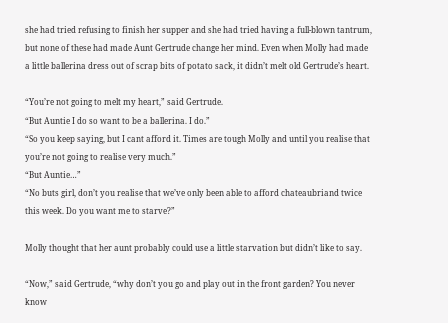she had tried refusing to finish her supper and she had tried having a full-blown tantrum, but none of these had made Aunt Gertrude change her mind. Even when Molly had made a little ballerina dress out of scrap bits of potato sack, it didn’t melt old Gertrude’s heart.

“You’re not going to melt my heart,” said Gertrude.
“But Auntie I do so want to be a ballerina. I do.”
“So you keep saying, but I cant afford it. Times are tough Molly and until you realise that you’re not going to realise very much.”
“But Auntie…”
“No buts girl, don’t you realise that we’ve only been able to afford chateaubriand twice this week. Do you want me to starve?”

Molly thought that her aunt probably could use a little starvation but didn’t like to say.

“Now,” said Gertrude, “why don’t you go and play out in the front garden? You never know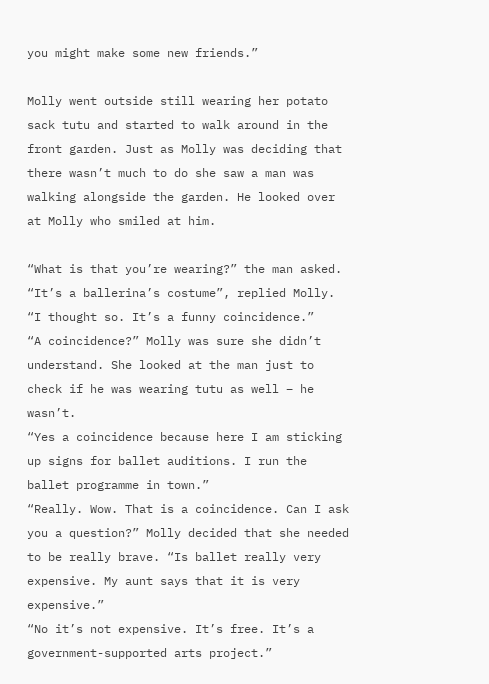you might make some new friends.”

Molly went outside still wearing her potato sack tutu and started to walk around in the front garden. Just as Molly was deciding that there wasn’t much to do she saw a man was walking alongside the garden. He looked over at Molly who smiled at him.

“What is that you’re wearing?” the man asked.
“It’s a ballerina’s costume”, replied Molly.
“I thought so. It’s a funny coincidence.”
“A coincidence?” Molly was sure she didn’t understand. She looked at the man just to check if he was wearing tutu as well – he wasn’t.
“Yes a coincidence because here I am sticking up signs for ballet auditions. I run the ballet programme in town.”
“Really. Wow. That is a coincidence. Can I ask you a question?” Molly decided that she needed to be really brave. “Is ballet really very expensive. My aunt says that it is very expensive.”
“No it’s not expensive. It’s free. It’s a government-supported arts project.”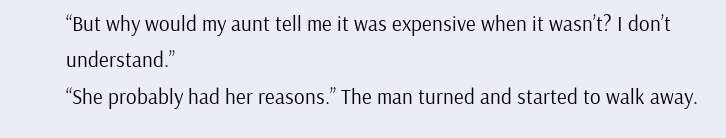“But why would my aunt tell me it was expensive when it wasn’t? I don’t understand.”
“She probably had her reasons.” The man turned and started to walk away.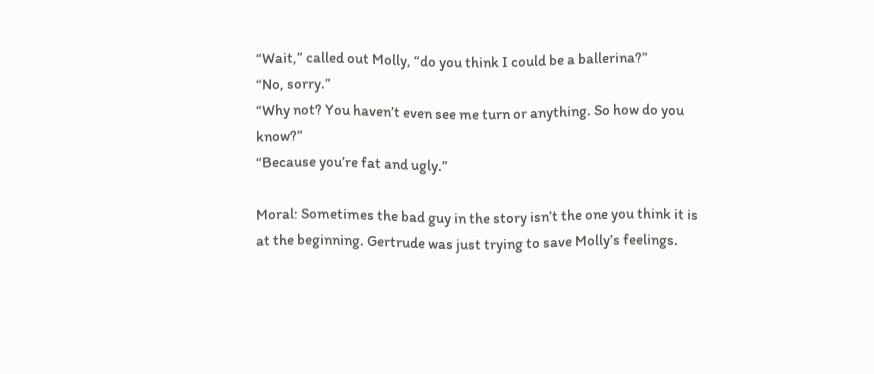“Wait,” called out Molly, “do you think I could be a ballerina?”
“No, sorry.”
“Why not? You haven’t even see me turn or anything. So how do you know?”
“Because you’re fat and ugly.”

Moral: Sometimes the bad guy in the story isn’t the one you think it is at the beginning. Gertrude was just trying to save Molly’s feelings.